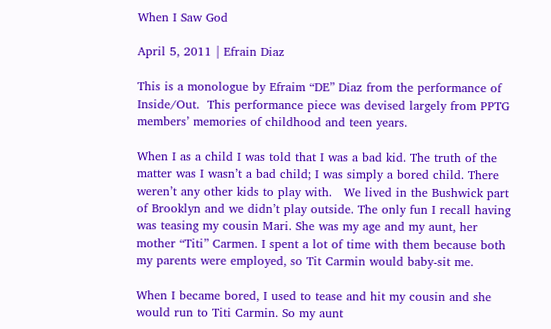When I Saw God

April 5, 2011 | Efrain Diaz

This is a monologue by Efraim “DE” Diaz from the performance of Inside/Out.  This performance piece was devised largely from PPTG members’ memories of childhood and teen years.

When I as a child I was told that I was a bad kid. The truth of the matter was I wasn’t a bad child; I was simply a bored child. There weren’t any other kids to play with.   We lived in the Bushwick part of Brooklyn and we didn’t play outside. The only fun I recall having was teasing my cousin Mari. She was my age and my aunt, her mother “Titi” Carmen. I spent a lot of time with them because both my parents were employed, so Tit Carmin would baby-sit me.

When I became bored, I used to tease and hit my cousin and she would run to Titi Carmin. So my aunt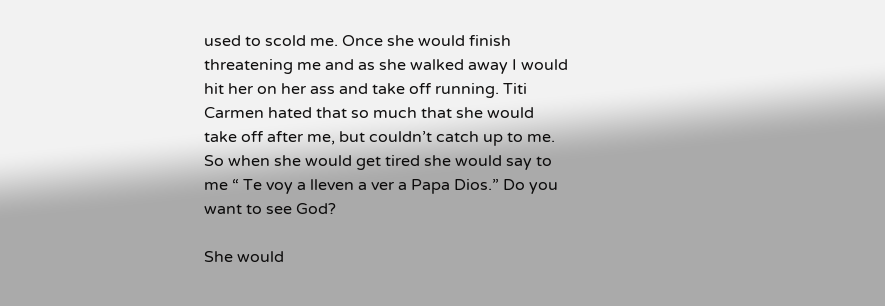used to scold me. Once she would finish threatening me and as she walked away I would hit her on her ass and take off running. Titi Carmen hated that so much that she would take off after me, but couldn’t catch up to me. So when she would get tired she would say to me “ Te voy a lleven a ver a Papa Dios.” Do you want to see God?

She would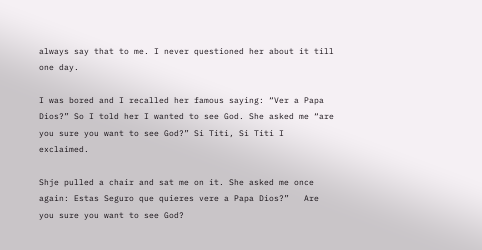always say that to me. I never questioned her about it till one day.

I was bored and I recalled her famous saying: “Ver a Papa Dios?” So I told her I wanted to see God. She asked me “are you sure you want to see God?” Si Titi, Si Titi I exclaimed.

Shje pulled a chair and sat me on it. She asked me once again: Estas Seguro que quieres vere a Papa Dios?”   Are you sure you want to see God?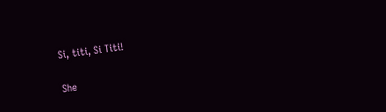Si, titi, Si Titi!

She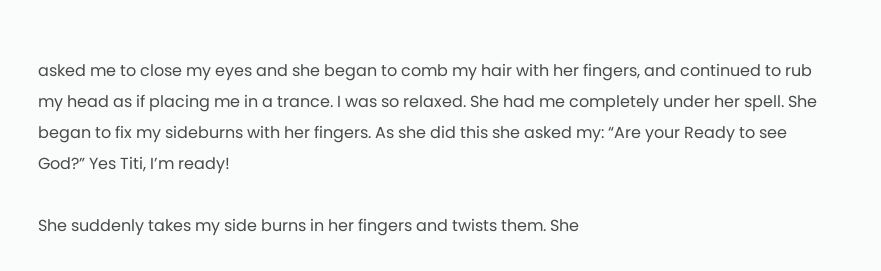asked me to close my eyes and she began to comb my hair with her fingers, and continued to rub my head as if placing me in a trance. I was so relaxed. She had me completely under her spell. She began to fix my sideburns with her fingers. As she did this she asked my: “Are your Ready to see God?” Yes Titi, I’m ready!

She suddenly takes my side burns in her fingers and twists them. She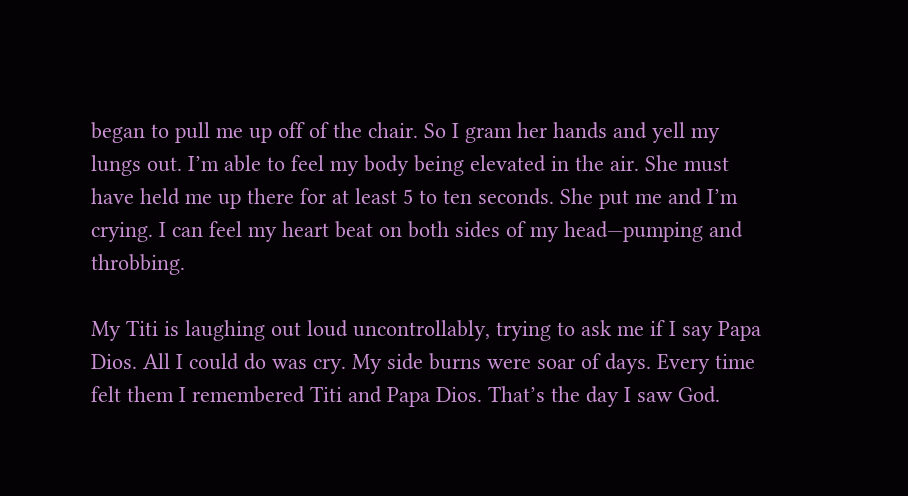began to pull me up off of the chair. So I gram her hands and yell my lungs out. I’m able to feel my body being elevated in the air. She must have held me up there for at least 5 to ten seconds. She put me and I’m crying. I can feel my heart beat on both sides of my head—pumping and throbbing.

My Titi is laughing out loud uncontrollably, trying to ask me if I say Papa Dios. All I could do was cry. My side burns were soar of days. Every time felt them I remembered Titi and Papa Dios. That’s the day I saw God.